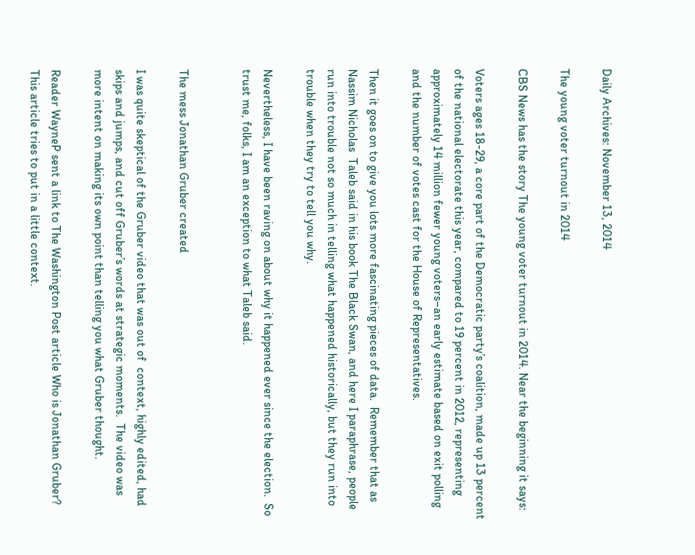Daily Archives: November 13, 2014

The young voter turnout in 2014

CBS News has the story The young voter turnout in 2014. Near the beginning it says:

Voters ages 18-29, a core part of the Democratic party’s coalition, made up 13 percent of the national electorate this year, compared to 19 percent in 2012, representing approximately 14 million fewer young voters–an early estimate based on exit polling and the number of votes cast for the House of Representatives.

Then it goes on to give you lots more fascinating pieces of data.  Remember that as Nassim Nicholas  Taleb said in his book The Black Swan, and here I paraphrase, people run into trouble not so much in telling what happened historically, but they run into trouble when they try to tell you why.

Nevertheless, I have been raving on about why it happened ever since the election.  So trust me, folks, I am an exception to what Taleb said.


The mess Jonathan Gruber created

I was quite skeptical of the Gruber video that was out of  context, highly edited, had skips and jumps, and cut off Gruber’s words at strategic moments.  The video was more intent on making its own point than telling you what Gruber thought.

Reader WayneP sent a link to The Washington Post article Who is Jonathan Gruber? This article tries to put in a little context.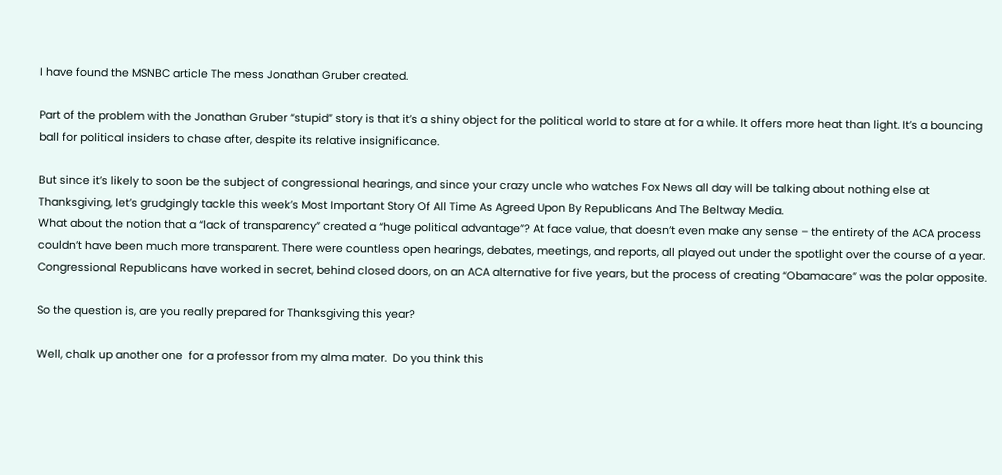I have found the MSNBC article The mess Jonathan Gruber created.

Part of the problem with the Jonathan Gruber “stupid” story is that it’s a shiny object for the political world to stare at for a while. It offers more heat than light. It’s a bouncing ball for political insiders to chase after, despite its relative insignificance.

But since it’s likely to soon be the subject of congressional hearings, and since your crazy uncle who watches Fox News all day will be talking about nothing else at Thanksgiving, let’s grudgingly tackle this week’s Most Important Story Of All Time As Agreed Upon By Republicans And The Beltway Media.
What about the notion that a “lack of transparency” created a “huge political advantage”? At face value, that doesn’t even make any sense – the entirety of the ACA process couldn’t have been much more transparent. There were countless open hearings, debates, meetings, and reports, all played out under the spotlight over the course of a year. Congressional Republicans have worked in secret, behind closed doors, on an ACA alternative for five years, but the process of creating “Obamacare” was the polar opposite.

So the question is, are you really prepared for Thanksgiving this year?

Well, chalk up another one  for a professor from my alma mater.  Do you think this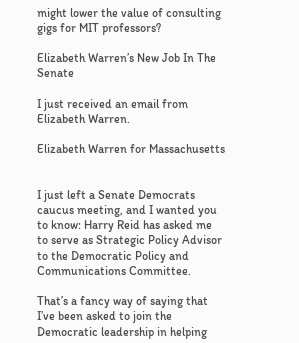might lower the value of consulting gigs for MIT professors?

Elizabeth Warren’s New Job In The Senate

I just received an email from Elizabeth Warren.

Elizabeth Warren for Massachusetts


I just left a Senate Democrats caucus meeting, and I wanted you to know: Harry Reid has asked me to serve as Strategic Policy Advisor to the Democratic Policy and Communications Committee.

That’s a fancy way of saying that I’ve been asked to join the Democratic leadership in helping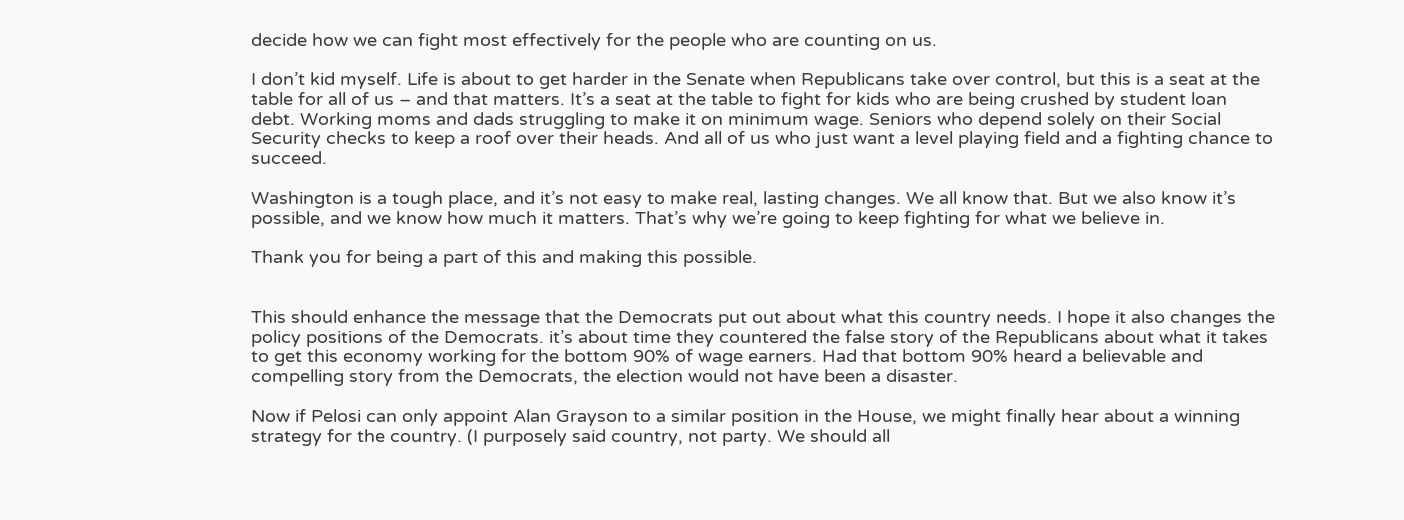decide how we can fight most effectively for the people who are counting on us.

I don’t kid myself. Life is about to get harder in the Senate when Republicans take over control, but this is a seat at the table for all of us – and that matters. It’s a seat at the table to fight for kids who are being crushed by student loan debt. Working moms and dads struggling to make it on minimum wage. Seniors who depend solely on their Social Security checks to keep a roof over their heads. And all of us who just want a level playing field and a fighting chance to succeed.

Washington is a tough place, and it’s not easy to make real, lasting changes. We all know that. But we also know it’s possible, and we know how much it matters. That’s why we’re going to keep fighting for what we believe in.

Thank you for being a part of this and making this possible.


This should enhance the message that the Democrats put out about what this country needs. I hope it also changes the policy positions of the Democrats. it’s about time they countered the false story of the Republicans about what it takes to get this economy working for the bottom 90% of wage earners. Had that bottom 90% heard a believable and compelling story from the Democrats, the election would not have been a disaster.

Now if Pelosi can only appoint Alan Grayson to a similar position in the House, we might finally hear about a winning strategy for the country. (I purposely said country, not party. We should all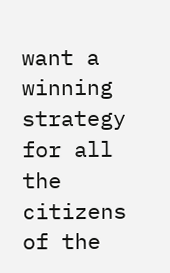want a winning strategy for all the citizens of the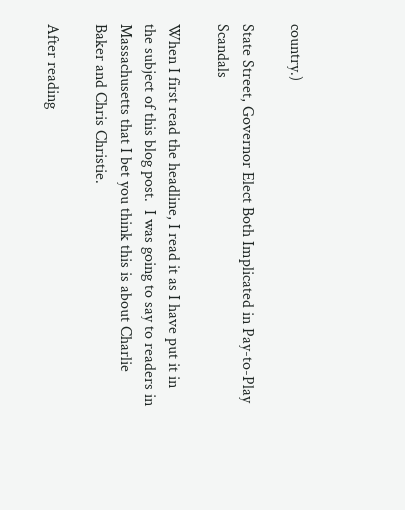country.)

State Street, Governor Elect Both Implicated in Pay-to-Play Scandals

When I first read the headline, I read it as I have put it in the subject of this blog post.  I was going to say to readers in Massachusetts that I bet you think this is about Charlie Baker and Chris Christie.

After reading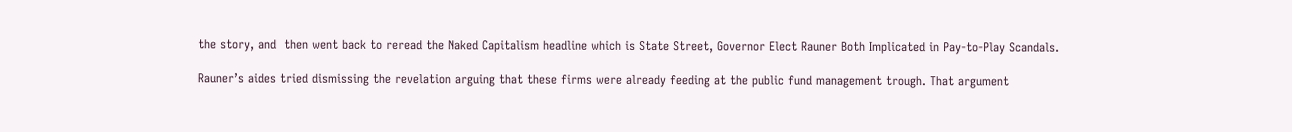the story, and  then went back to reread the Naked Capitalism headline which is State Street, Governor Elect Rauner Both Implicated in Pay-to-Play Scandals.

Rauner’s aides tried dismissing the revelation arguing that these firms were already feeding at the public fund management trough. That argument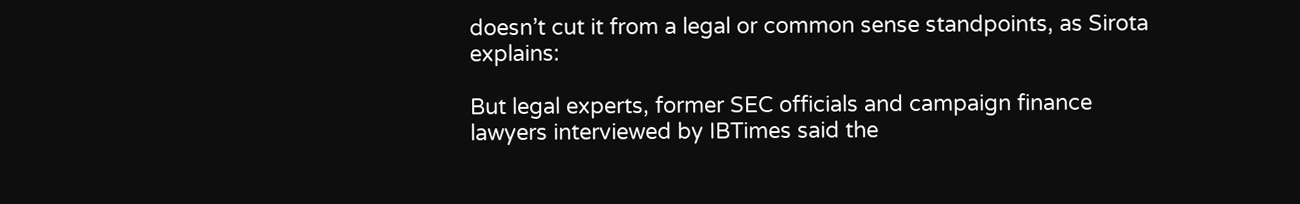doesn’t cut it from a legal or common sense standpoints, as Sirota explains:

But legal experts, former SEC officials and campaign finance lawyers interviewed by IBTimes said the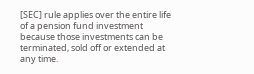[SEC] rule applies over the entire life of a pension fund investment because those investments can be terminated, sold off or extended at any time.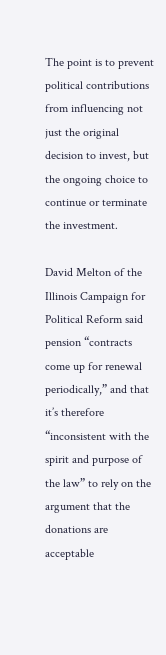The point is to prevent political contributions from influencing not just the original decision to invest, but the ongoing choice to continue or terminate the investment.

David Melton of the Illinois Campaign for Political Reform said pension “contracts come up for renewal periodically,” and that it’s therefore “inconsistent with the spirit and purpose of the law” to rely on the argument that the donations are acceptable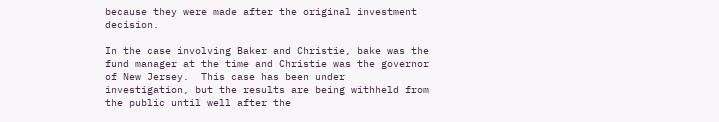because they were made after the original investment decision.

In the case involving Baker and Christie, bake was the fund manager at the time and Christie was the governor of New Jersey.  This case has been under investigation, but the results are being withheld from the public until well after the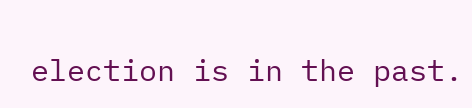election is in the past.